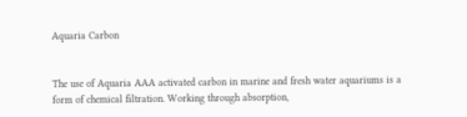Aquaria Carbon


The use of Aquaria AAA activated carbon in marine and fresh water aquariums is a form of chemical filtration. Working through absorption,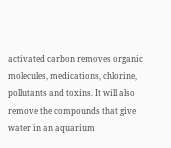activated carbon removes organic molecules, medications, chlorine, pollutants and toxins. It will also remove the compounds that give water in an aquarium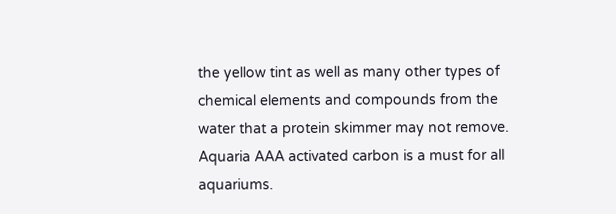the yellow tint as well as many other types of chemical elements and compounds from the water that a protein skimmer may not remove. Aquaria AAA activated carbon is a must for all aquariums.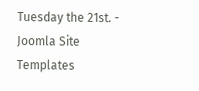Tuesday the 21st. - Joomla Site Templates